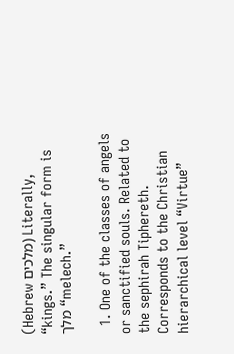(Hebrew מלכים) Literally, “kings.” The singular form is מלך “melech.”

  1. One of the classes of angels or sanctified souls. Related to the sephirah Tiphereth. Corresponds to the Christian hierarchical level “Virtue”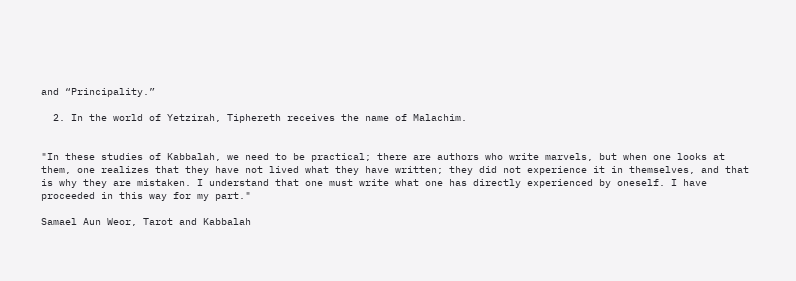and “Principality.”

  2. In the world of Yetzirah, Tiphereth receives the name of Malachim.


"In these studies of Kabbalah, we need to be practical; there are authors who write marvels, but when one looks at them, one realizes that they have not lived what they have written; they did not experience it in themselves, and that is why they are mistaken. I understand that one must write what one has directly experienced by oneself. I have proceeded in this way for my part."

Samael Aun Weor, Tarot and Kabbalah